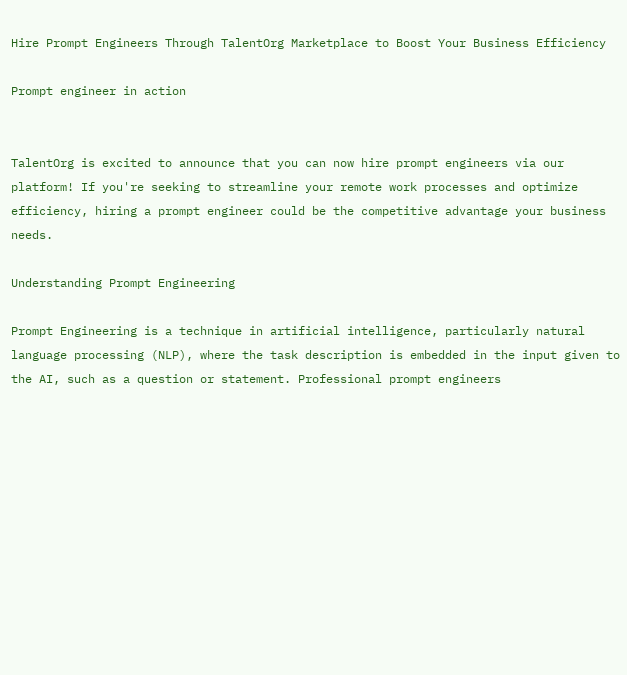Hire Prompt Engineers Through TalentOrg Marketplace to Boost Your Business Efficiency

Prompt engineer in action


TalentOrg is excited to announce that you can now hire prompt engineers via our platform! If you're seeking to streamline your remote work processes and optimize efficiency, hiring a prompt engineer could be the competitive advantage your business needs.

Understanding Prompt Engineering

Prompt Engineering is a technique in artificial intelligence, particularly natural language processing (NLP), where the task description is embedded in the input given to the AI, such as a question or statement. Professional prompt engineers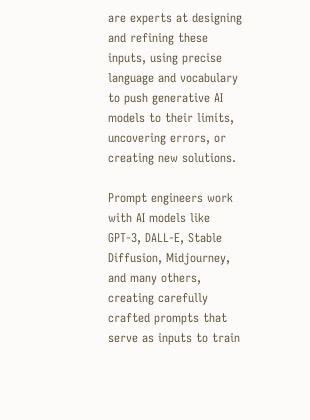are experts at designing and refining these inputs, using precise language and vocabulary to push generative AI models to their limits, uncovering errors, or creating new solutions.

Prompt engineers work with AI models like GPT-3, DALL-E, Stable Diffusion, Midjourney, and many others, creating carefully crafted prompts that serve as inputs to train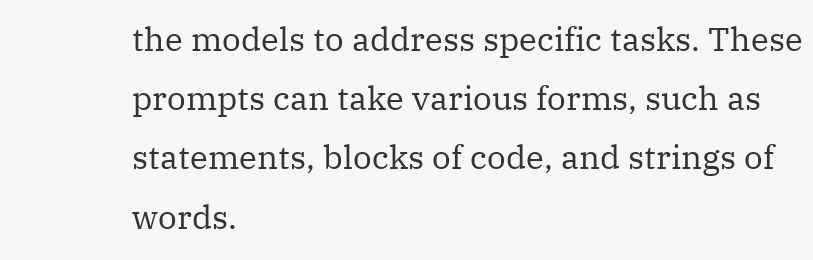the models to address specific tasks. These prompts can take various forms, such as statements, blocks of code, and strings of words.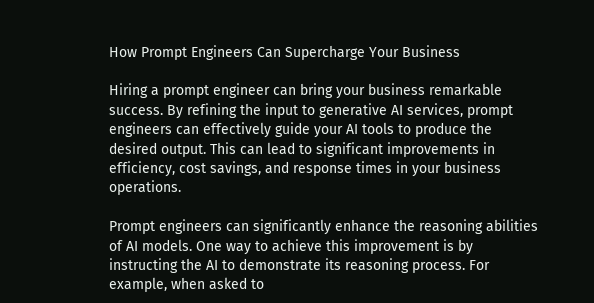How Prompt Engineers Can Supercharge Your Business

Hiring a prompt engineer can bring your business remarkable success. By refining the input to generative AI services, prompt engineers can effectively guide your AI tools to produce the desired output. This can lead to significant improvements in efficiency, cost savings, and response times in your business operations.

Prompt engineers can significantly enhance the reasoning abilities of AI models. One way to achieve this improvement is by instructing the AI to demonstrate its reasoning process. For example, when asked to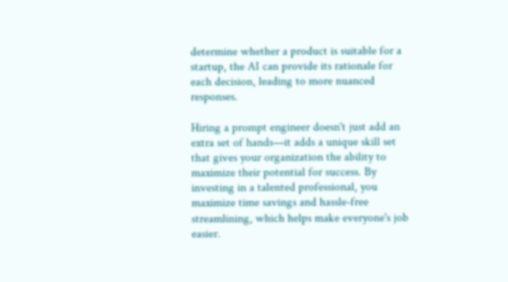determine whether a product is suitable for a startup, the AI can provide its rationale for each decision, leading to more nuanced responses.

Hiring a prompt engineer doesn't just add an extra set of hands—it adds a unique skill set that gives your organization the ability to maximize their potential for success. By investing in a talented professional, you maximize time savings and hassle-free streamlining, which helps make everyone's job easier.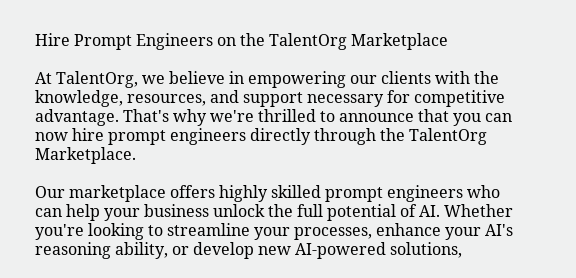Hire Prompt Engineers on the TalentOrg Marketplace

At TalentOrg, we believe in empowering our clients with the knowledge, resources, and support necessary for competitive advantage. That's why we're thrilled to announce that you can now hire prompt engineers directly through the TalentOrg Marketplace.

Our marketplace offers highly skilled prompt engineers who can help your business unlock the full potential of AI. Whether you're looking to streamline your processes, enhance your AI's reasoning ability, or develop new AI-powered solutions,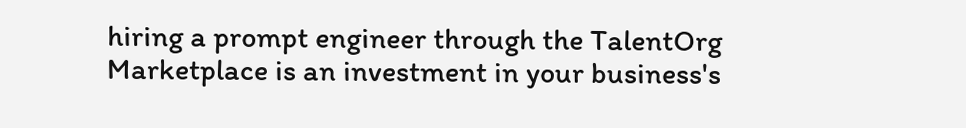hiring a prompt engineer through the TalentOrg Marketplace is an investment in your business's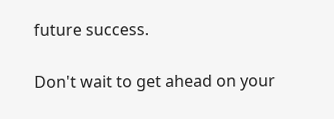future success.

Don't wait to get ahead on your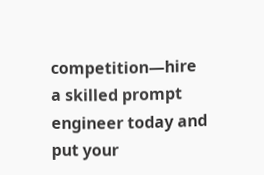competition—hire a skilled prompt engineer today and put your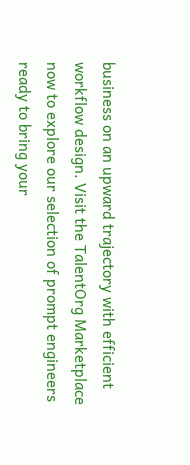business on an upward trajectory with efficient workflow design. Visit the TalentOrg Marketplace now to explore our selection of prompt engineers ready to bring your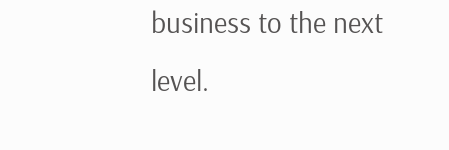business to the next level.